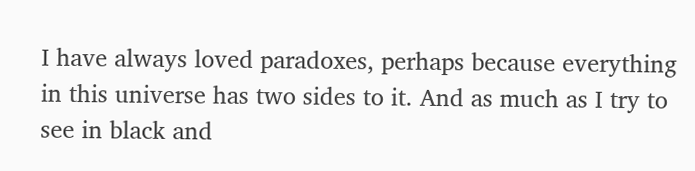I have always loved paradoxes, perhaps because everything in this universe has two sides to it. And as much as I try to see in black and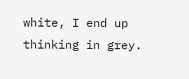white, I end up thinking in grey.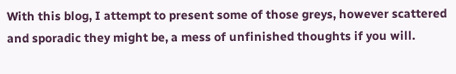With this blog, I attempt to present some of those greys, however scattered and sporadic they might be, a mess of unfinished thoughts if you will.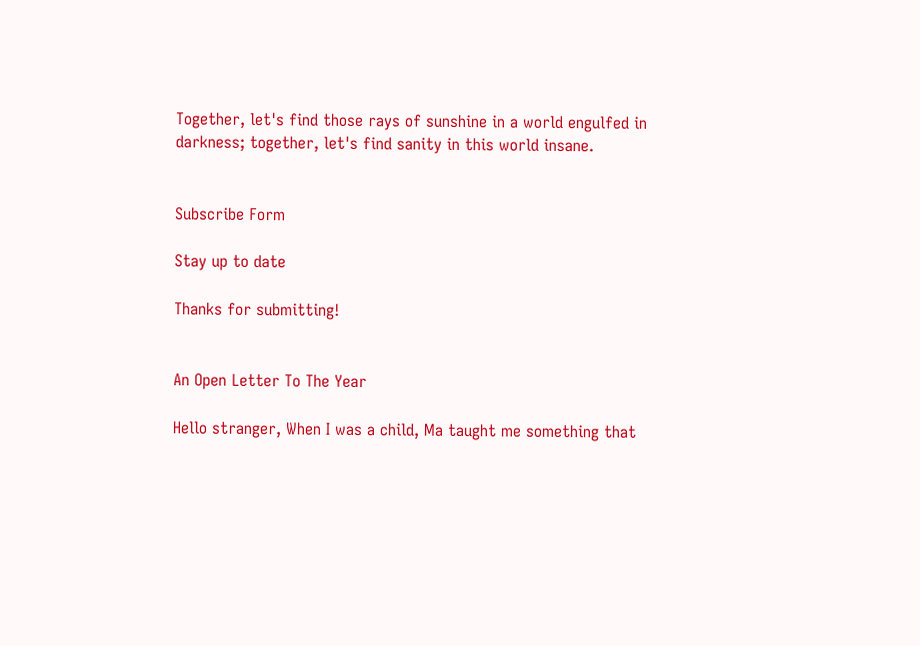Together, let's find those rays of sunshine in a world engulfed in darkness; together, let's find sanity in this world insane.


Subscribe Form

Stay up to date

Thanks for submitting!


An Open Letter To The Year

Hello stranger, When I was a child, Ma taught me something that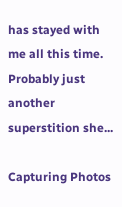has stayed with me all this time. Probably just another superstition she...

Capturing Photos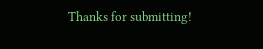Thanks for submitting!